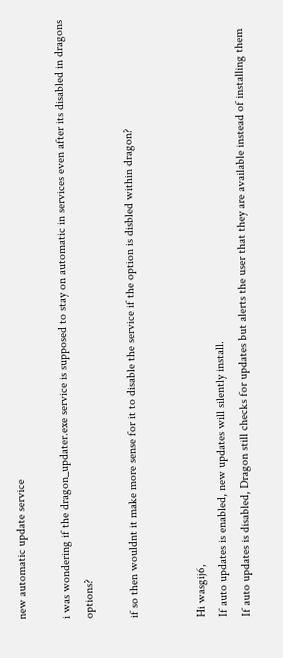new automatic update service

i was wondering if the dragon_updater.exe service is supposed to stay on automatic in services even after its disabled in dragons options?

if so then wouldnt it make more sense for it to disable the service if the option is disbled within dragon?


Hi wasgij6,
If auto updates is enabled, new updates will silently install.
If auto updates is disabled, Dragon still checks for updates but alerts the user that they are available instead of installing them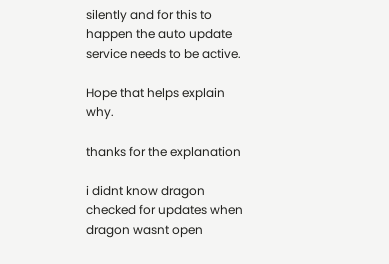silently and for this to happen the auto update service needs to be active.

Hope that helps explain why.

thanks for the explanation

i didnt know dragon checked for updates when dragon wasnt open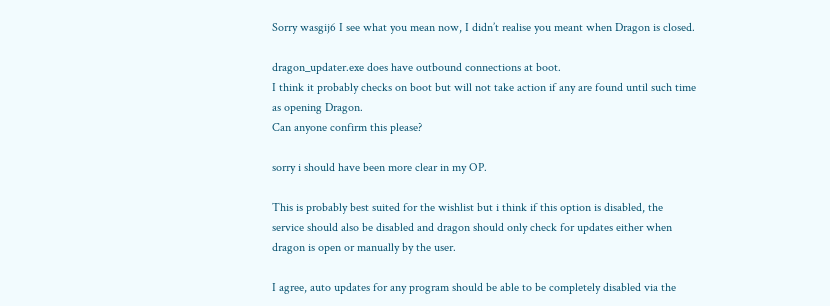Sorry wasgij6 I see what you mean now, I didn’t realise you meant when Dragon is closed.

dragon_updater.exe does have outbound connections at boot.
I think it probably checks on boot but will not take action if any are found until such time as opening Dragon.
Can anyone confirm this please?

sorry i should have been more clear in my OP.

This is probably best suited for the wishlist but i think if this option is disabled, the service should also be disabled and dragon should only check for updates either when dragon is open or manually by the user.

I agree, auto updates for any program should be able to be completely disabled via the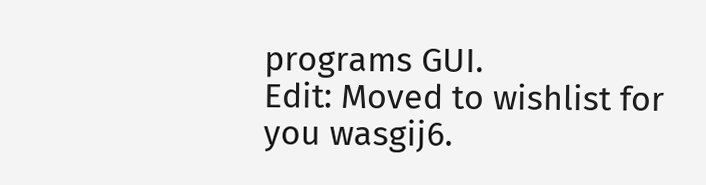programs GUI.
Edit: Moved to wishlist for you wasgij6.